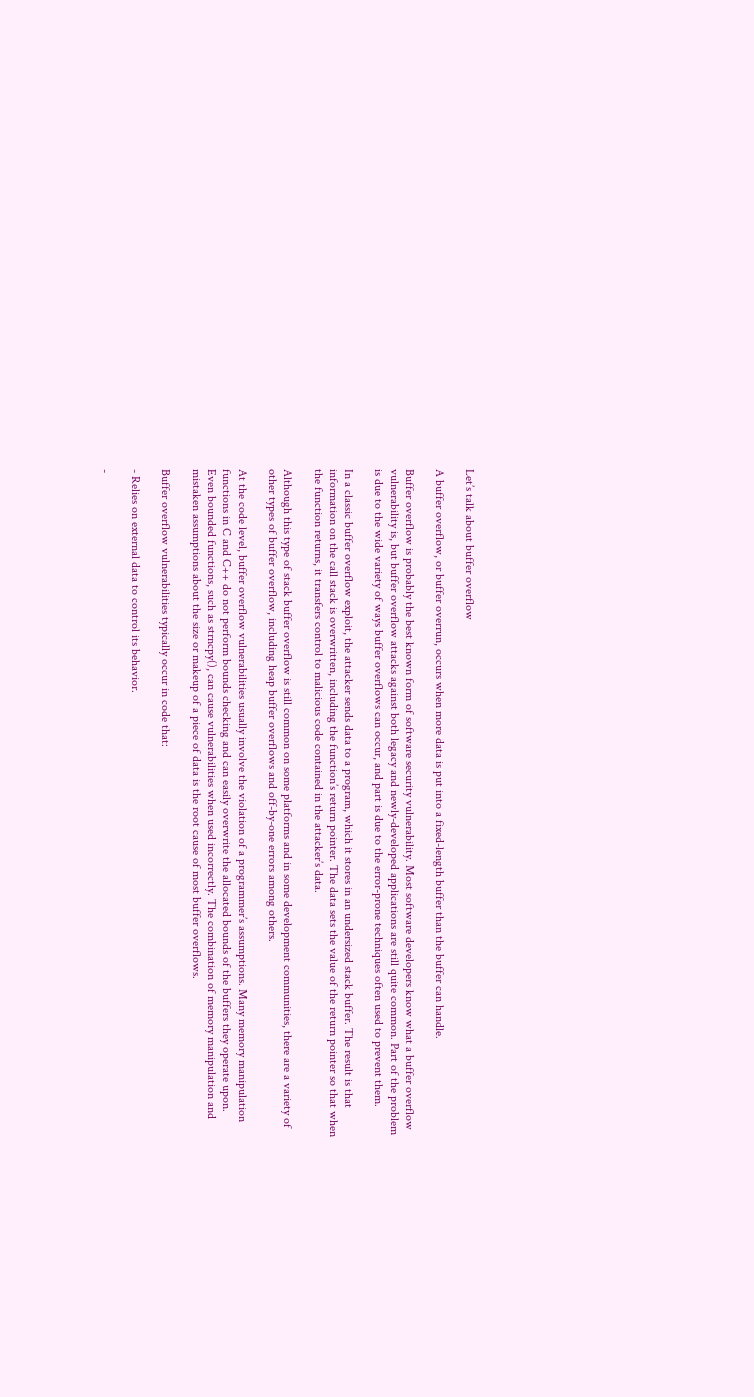Let’s talk about buffer overflow

A buffer overflow, or buffer overrun, occurs when more data is put into a fixed-length buffer than the buffer can handle.

Buffer overflow is probably the best known form of software security vulnerability. Most software developers know what a buffer overflow vulnerability is, but buffer overflow attacks against both legacy and newly-developed applications are still quite common. Part of the problem is due to the wide variety of ways buffer overflows can occur, and part is due to the error-prone techniques often used to prevent them.

In a classic buffer overflow exploit, the attacker sends data to a program, which it stores in an undersized stack buffer. The result is that information on the call stack is overwritten, including the function’s return pointer. The data sets the value of the return pointer so that when the function returns, it transfers control to malicious code contained in the attacker’s data.

Although this type of stack buffer overflow is still common on some platforms and in some development communities, there are a variety of other types of buffer overflow, including heap buffer overflows and off-by-one errors among others.

At the code level, buffer overflow vulnerabilities usually involve the violation of a programmer’s assumptions. Many memory manipulation functions in C and C++ do not perform bounds checking and can easily overwrite the allocated bounds of the buffers they operate upon. Even bounded functions, such as strncpy(), can cause vulnerabilities when used incorrectly. The combination of memory manipulation and mistaken assumptions about the size or makeup of a piece of data is the root cause of most buffer overflows.

Buffer overflow vulnerabilities typically occur in code that:

- Relies on external data to control its behavior.

-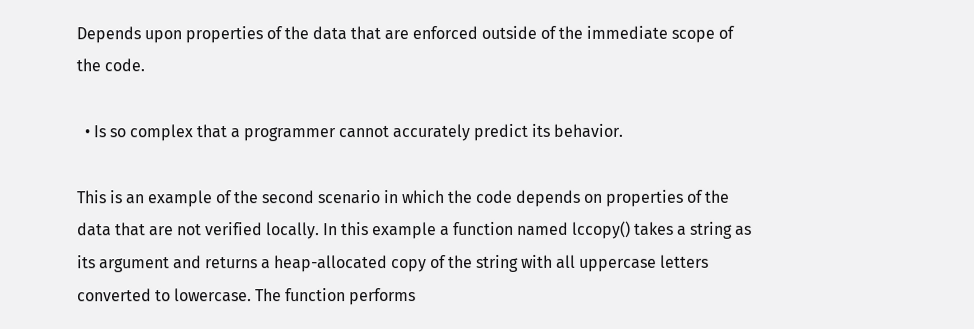Depends upon properties of the data that are enforced outside of the immediate scope of the code.

  • Is so complex that a programmer cannot accurately predict its behavior.

This is an example of the second scenario in which the code depends on properties of the data that are not verified locally. In this example a function named lccopy() takes a string as its argument and returns a heap-allocated copy of the string with all uppercase letters converted to lowercase. The function performs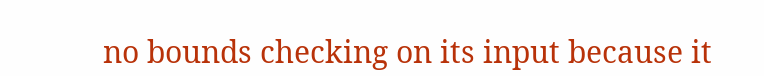no bounds checking on its input because it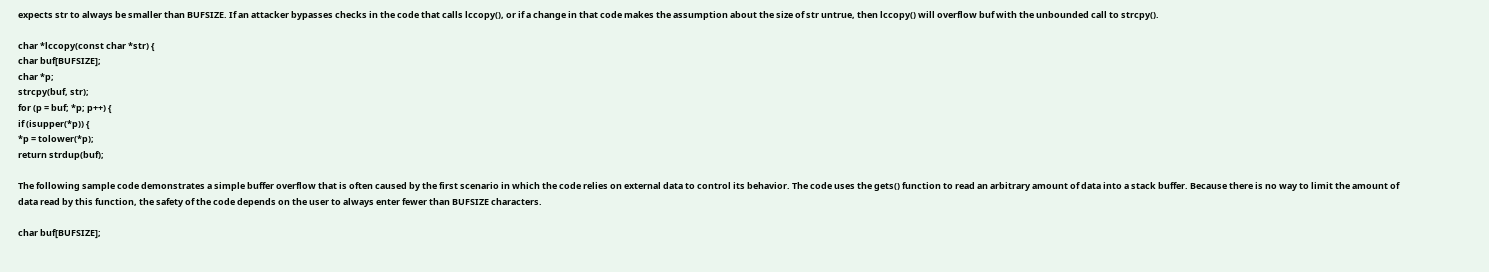expects str to always be smaller than BUFSIZE. If an attacker bypasses checks in the code that calls lccopy(), or if a change in that code makes the assumption about the size of str untrue, then lccopy() will overflow buf with the unbounded call to strcpy().

char *lccopy(const char *str) {
char buf[BUFSIZE];
char *p;
strcpy(buf, str);
for (p = buf; *p; p++) {
if (isupper(*p)) {
*p = tolower(*p);
return strdup(buf);

The following sample code demonstrates a simple buffer overflow that is often caused by the first scenario in which the code relies on external data to control its behavior. The code uses the gets() function to read an arbitrary amount of data into a stack buffer. Because there is no way to limit the amount of data read by this function, the safety of the code depends on the user to always enter fewer than BUFSIZE characters.

char buf[BUFSIZE];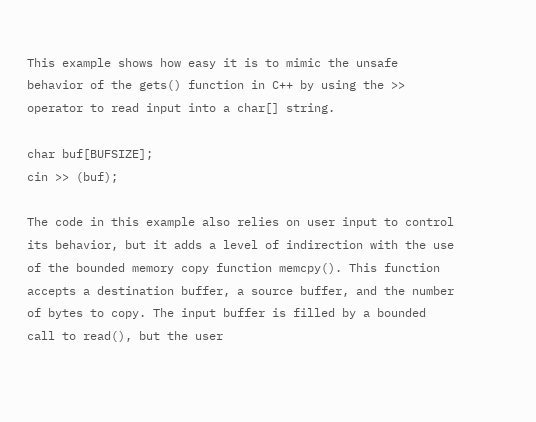This example shows how easy it is to mimic the unsafe behavior of the gets() function in C++ by using the >> operator to read input into a char[] string.

char buf[BUFSIZE];
cin >> (buf);

The code in this example also relies on user input to control its behavior, but it adds a level of indirection with the use of the bounded memory copy function memcpy(). This function accepts a destination buffer, a source buffer, and the number of bytes to copy. The input buffer is filled by a bounded call to read(), but the user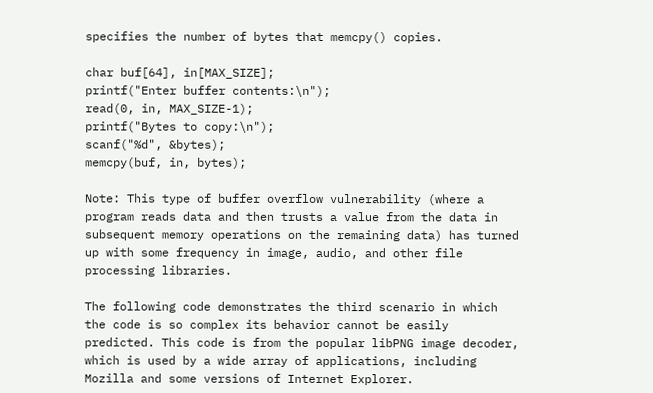specifies the number of bytes that memcpy() copies.

char buf[64], in[MAX_SIZE];
printf("Enter buffer contents:\n");
read(0, in, MAX_SIZE-1);
printf("Bytes to copy:\n");
scanf("%d", &bytes);
memcpy(buf, in, bytes);

Note: This type of buffer overflow vulnerability (where a program reads data and then trusts a value from the data in subsequent memory operations on the remaining data) has turned up with some frequency in image, audio, and other file processing libraries.

The following code demonstrates the third scenario in which the code is so complex its behavior cannot be easily predicted. This code is from the popular libPNG image decoder, which is used by a wide array of applications, including Mozilla and some versions of Internet Explorer.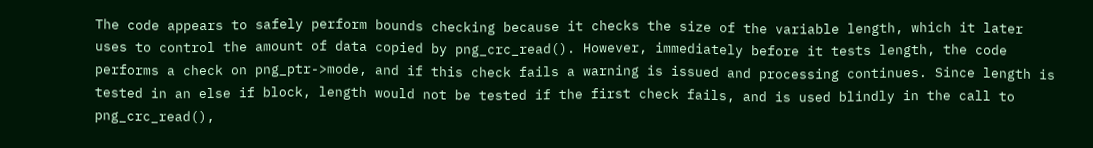The code appears to safely perform bounds checking because it checks the size of the variable length, which it later uses to control the amount of data copied by png_crc_read(). However, immediately before it tests length, the code performs a check on png_ptr->mode, and if this check fails a warning is issued and processing continues. Since length is tested in an else if block, length would not be tested if the first check fails, and is used blindly in the call to png_crc_read(),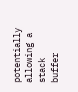potentially allowing a stack buffer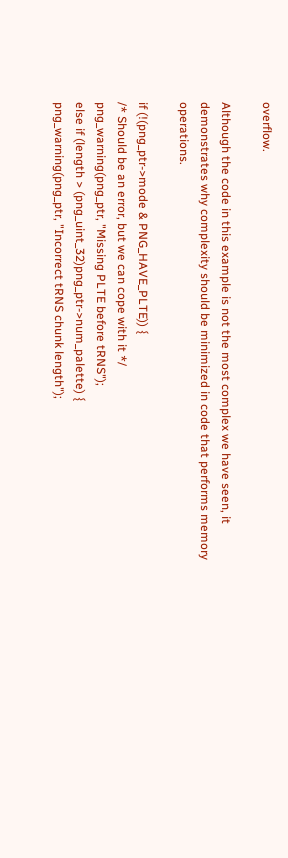overflow.

Although the code in this example is not the most complex we have seen, it demonstrates why complexity should be minimized in code that performs memory operations.

if (!(png_ptr->mode & PNG_HAVE_PLTE)) {
/* Should be an error, but we can cope with it */
png_warning(png_ptr, "Missing PLTE before tRNS");
else if (length > (png_uint_32)png_ptr->num_palette) {
png_warning(png_ptr, "Incorrect tRNS chunk length");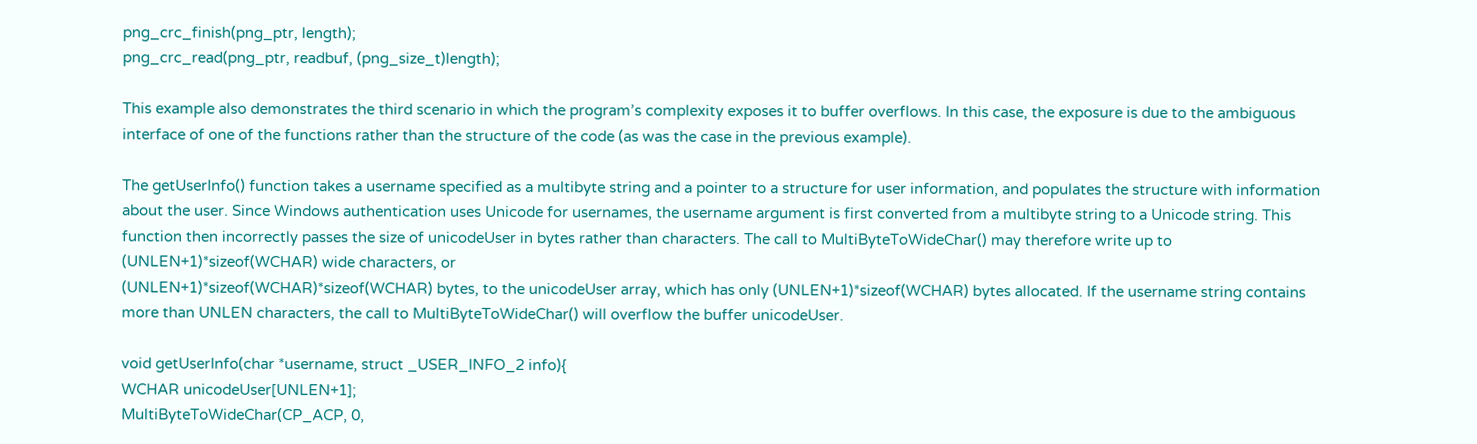png_crc_finish(png_ptr, length);
png_crc_read(png_ptr, readbuf, (png_size_t)length);

This example also demonstrates the third scenario in which the program’s complexity exposes it to buffer overflows. In this case, the exposure is due to the ambiguous interface of one of the functions rather than the structure of the code (as was the case in the previous example).

The getUserInfo() function takes a username specified as a multibyte string and a pointer to a structure for user information, and populates the structure with information about the user. Since Windows authentication uses Unicode for usernames, the username argument is first converted from a multibyte string to a Unicode string. This function then incorrectly passes the size of unicodeUser in bytes rather than characters. The call to MultiByteToWideChar() may therefore write up to (UNLEN+1)*sizeof(WCHAR) wide characters, or
(UNLEN+1)*sizeof(WCHAR)*sizeof(WCHAR) bytes, to the unicodeUser array, which has only (UNLEN+1)*sizeof(WCHAR) bytes allocated. If the username string contains more than UNLEN characters, the call to MultiByteToWideChar() will overflow the buffer unicodeUser.

void getUserInfo(char *username, struct _USER_INFO_2 info){
WCHAR unicodeUser[UNLEN+1];
MultiByteToWideChar(CP_ACP, 0,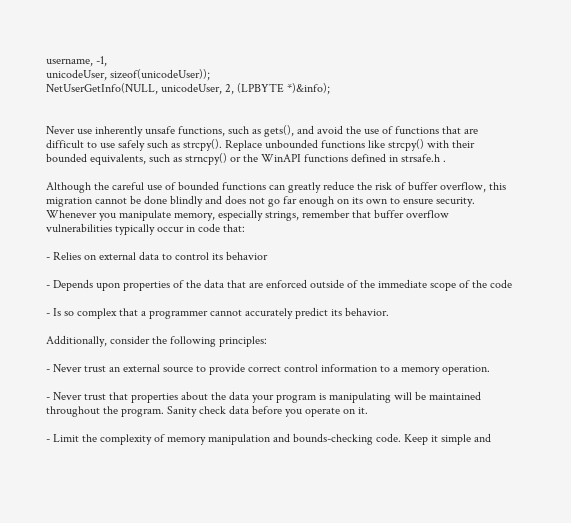username, -1,
unicodeUser, sizeof(unicodeUser));
NetUserGetInfo(NULL, unicodeUser, 2, (LPBYTE *)&info);


Never use inherently unsafe functions, such as gets(), and avoid the use of functions that are difficult to use safely such as strcpy(). Replace unbounded functions like strcpy() with their bounded equivalents, such as strncpy() or the WinAPI functions defined in strsafe.h .

Although the careful use of bounded functions can greatly reduce the risk of buffer overflow, this migration cannot be done blindly and does not go far enough on its own to ensure security. Whenever you manipulate memory, especially strings, remember that buffer overflow vulnerabilities typically occur in code that:

- Relies on external data to control its behavior

- Depends upon properties of the data that are enforced outside of the immediate scope of the code

- Is so complex that a programmer cannot accurately predict its behavior.

Additionally, consider the following principles:

- Never trust an external source to provide correct control information to a memory operation.

- Never trust that properties about the data your program is manipulating will be maintained throughout the program. Sanity check data before you operate on it.

- Limit the complexity of memory manipulation and bounds-checking code. Keep it simple and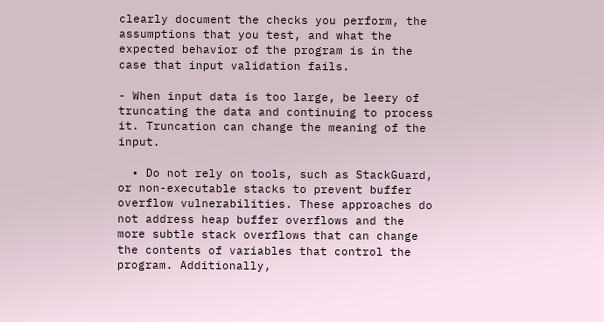clearly document the checks you perform, the assumptions that you test, and what the expected behavior of the program is in the case that input validation fails.

- When input data is too large, be leery of truncating the data and continuing to process it. Truncation can change the meaning of the input.

  • Do not rely on tools, such as StackGuard, or non-executable stacks to prevent buffer overflow vulnerabilities. These approaches do not address heap buffer overflows and the more subtle stack overflows that can change the contents of variables that control the program. Additionally,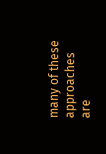many of these approaches are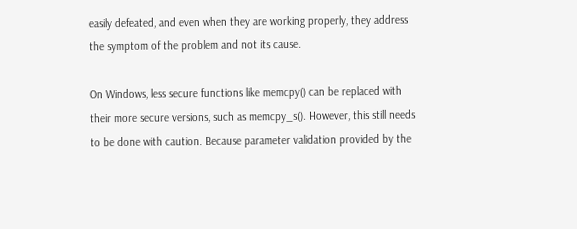easily defeated, and even when they are working properly, they address the symptom of the problem and not its cause.

On Windows, less secure functions like memcpy() can be replaced with their more secure versions, such as memcpy_s(). However, this still needs to be done with caution. Because parameter validation provided by the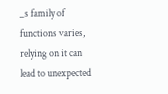_s family of functions varies, relying on it can lead to unexpected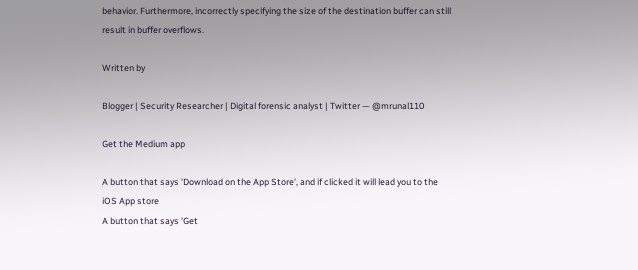behavior. Furthermore, incorrectly specifying the size of the destination buffer can still result in buffer overflows.

Written by

Blogger | Security Researcher | Digital forensic analyst | Twitter — @mrunal110

Get the Medium app

A button that says 'Download on the App Store', and if clicked it will lead you to the iOS App store
A button that says 'Get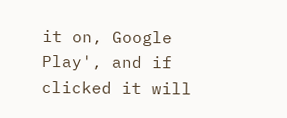it on, Google Play', and if clicked it will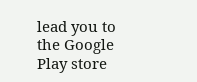lead you to the Google Play store